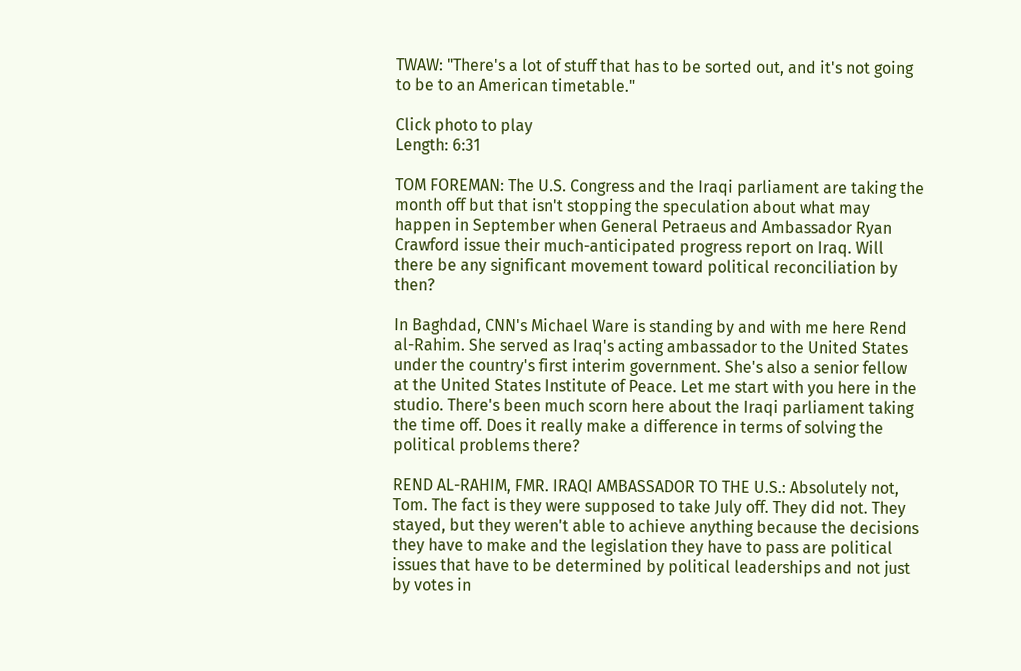TWAW: "There's a lot of stuff that has to be sorted out, and it's not going to be to an American timetable."

Click photo to play
Length: 6:31

TOM FOREMAN: The U.S. Congress and the Iraqi parliament are taking the month off but that isn't stopping the speculation about what may happen in September when General Petraeus and Ambassador Ryan Crawford issue their much-anticipated progress report on Iraq. Will there be any significant movement toward political reconciliation by then?

In Baghdad, CNN's Michael Ware is standing by and with me here Rend al-Rahim. She served as Iraq's acting ambassador to the United States under the country's first interim government. She's also a senior fellow at the United States Institute of Peace. Let me start with you here in the studio. There's been much scorn here about the Iraqi parliament taking the time off. Does it really make a difference in terms of solving the political problems there?

REND AL-RAHIM, FMR. IRAQI AMBASSADOR TO THE U.S.: Absolutely not, Tom. The fact is they were supposed to take July off. They did not. They stayed, but they weren't able to achieve anything because the decisions they have to make and the legislation they have to pass are political issues that have to be determined by political leaderships and not just by votes in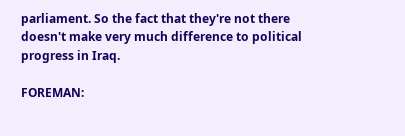parliament. So the fact that they're not there doesn't make very much difference to political progress in Iraq.

FOREMAN: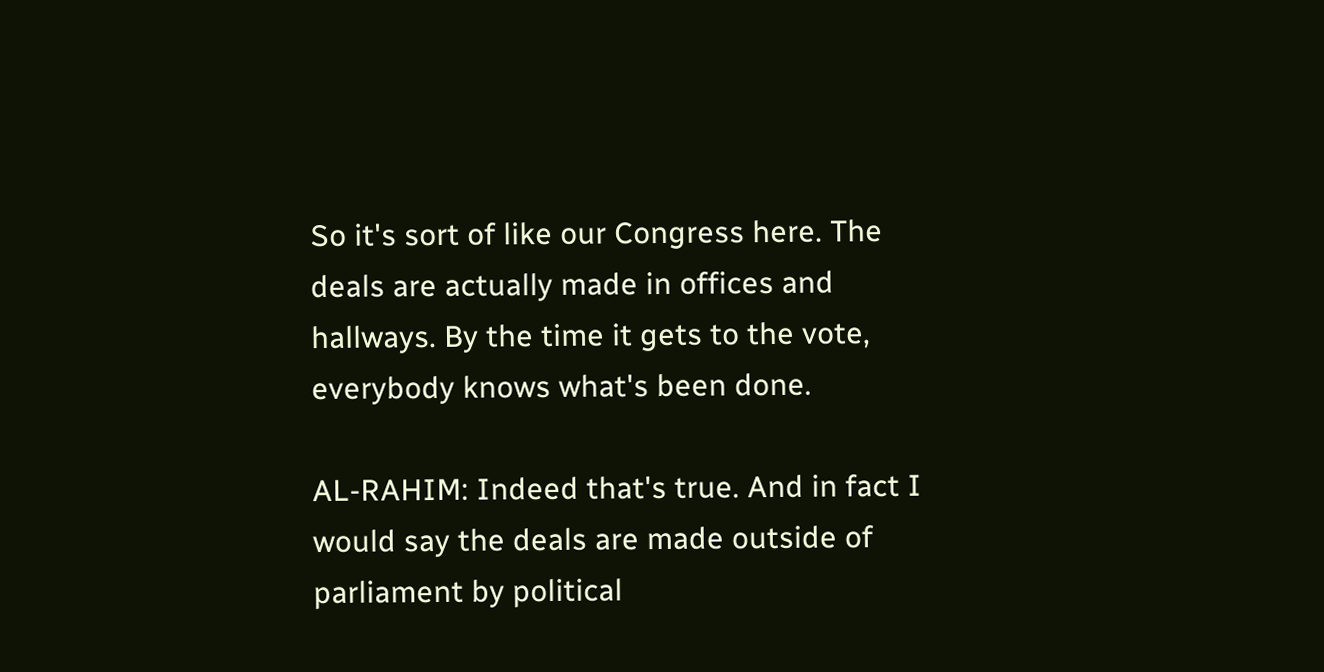So it's sort of like our Congress here. The deals are actually made in offices and hallways. By the time it gets to the vote, everybody knows what's been done.

AL-RAHIM: Indeed that's true. And in fact I would say the deals are made outside of parliament by political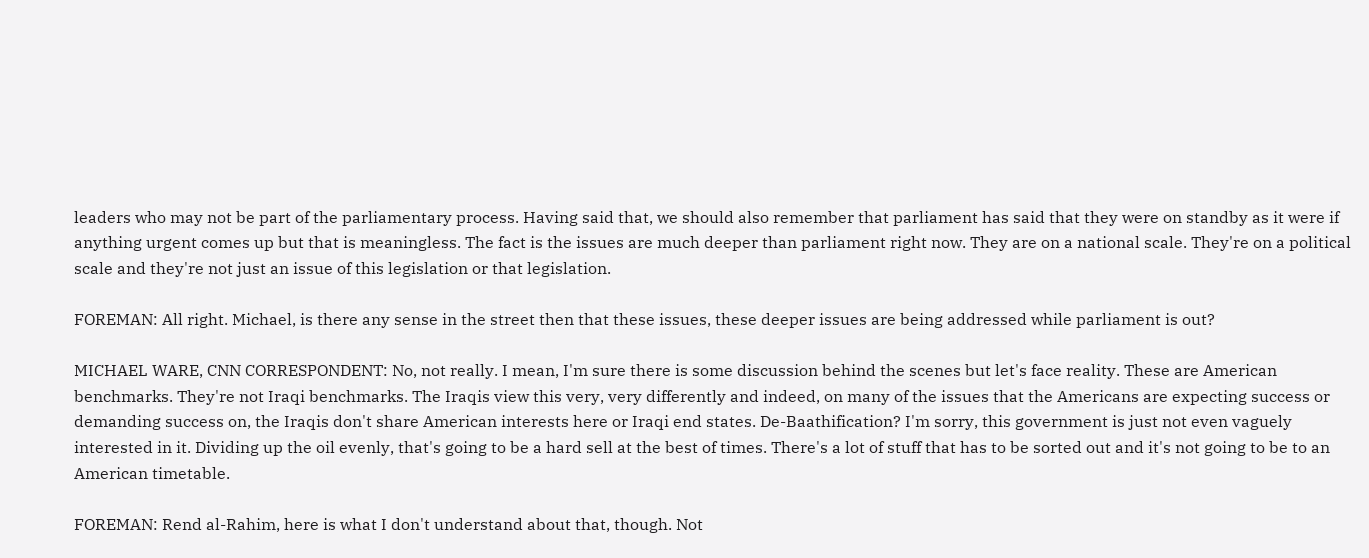leaders who may not be part of the parliamentary process. Having said that, we should also remember that parliament has said that they were on standby as it were if anything urgent comes up but that is meaningless. The fact is the issues are much deeper than parliament right now. They are on a national scale. They're on a political scale and they're not just an issue of this legislation or that legislation.

FOREMAN: All right. Michael, is there any sense in the street then that these issues, these deeper issues are being addressed while parliament is out?

MICHAEL WARE, CNN CORRESPONDENT: No, not really. I mean, I'm sure there is some discussion behind the scenes but let's face reality. These are American benchmarks. They're not Iraqi benchmarks. The Iraqis view this very, very differently and indeed, on many of the issues that the Americans are expecting success or demanding success on, the Iraqis don't share American interests here or Iraqi end states. De-Baathification? I'm sorry, this government is just not even vaguely interested in it. Dividing up the oil evenly, that's going to be a hard sell at the best of times. There's a lot of stuff that has to be sorted out and it's not going to be to an American timetable.

FOREMAN: Rend al-Rahim, here is what I don't understand about that, though. Not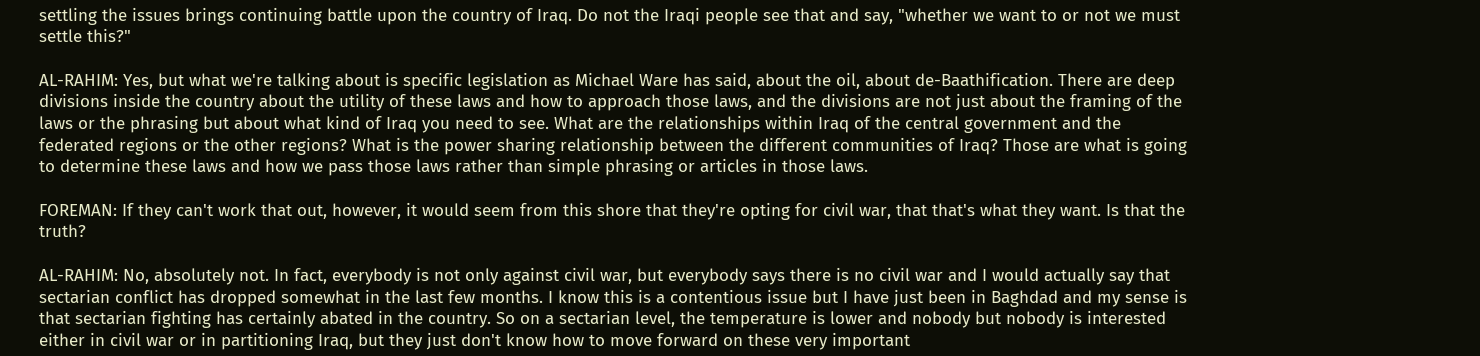settling the issues brings continuing battle upon the country of Iraq. Do not the Iraqi people see that and say, "whether we want to or not we must settle this?"

AL-RAHIM: Yes, but what we're talking about is specific legislation as Michael Ware has said, about the oil, about de-Baathification. There are deep divisions inside the country about the utility of these laws and how to approach those laws, and the divisions are not just about the framing of the laws or the phrasing but about what kind of Iraq you need to see. What are the relationships within Iraq of the central government and the federated regions or the other regions? What is the power sharing relationship between the different communities of Iraq? Those are what is going to determine these laws and how we pass those laws rather than simple phrasing or articles in those laws.

FOREMAN: If they can't work that out, however, it would seem from this shore that they're opting for civil war, that that's what they want. Is that the truth?

AL-RAHIM: No, absolutely not. In fact, everybody is not only against civil war, but everybody says there is no civil war and I would actually say that sectarian conflict has dropped somewhat in the last few months. I know this is a contentious issue but I have just been in Baghdad and my sense is that sectarian fighting has certainly abated in the country. So on a sectarian level, the temperature is lower and nobody but nobody is interested either in civil war or in partitioning Iraq, but they just don't know how to move forward on these very important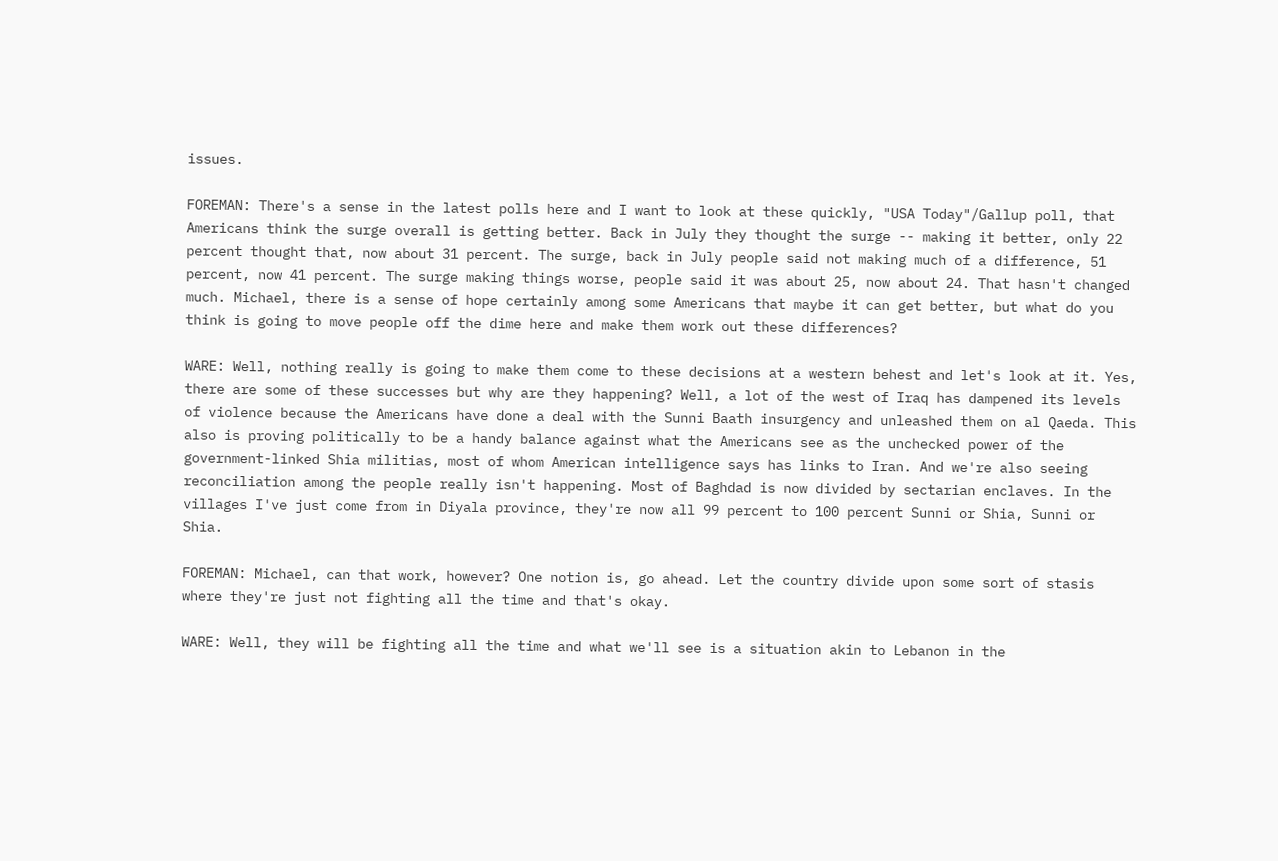issues.

FOREMAN: There's a sense in the latest polls here and I want to look at these quickly, "USA Today"/Gallup poll, that Americans think the surge overall is getting better. Back in July they thought the surge -- making it better, only 22 percent thought that, now about 31 percent. The surge, back in July people said not making much of a difference, 51 percent, now 41 percent. The surge making things worse, people said it was about 25, now about 24. That hasn't changed much. Michael, there is a sense of hope certainly among some Americans that maybe it can get better, but what do you think is going to move people off the dime here and make them work out these differences?

WARE: Well, nothing really is going to make them come to these decisions at a western behest and let's look at it. Yes, there are some of these successes but why are they happening? Well, a lot of the west of Iraq has dampened its levels of violence because the Americans have done a deal with the Sunni Baath insurgency and unleashed them on al Qaeda. This also is proving politically to be a handy balance against what the Americans see as the unchecked power of the government-linked Shia militias, most of whom American intelligence says has links to Iran. And we're also seeing reconciliation among the people really isn't happening. Most of Baghdad is now divided by sectarian enclaves. In the villages I've just come from in Diyala province, they're now all 99 percent to 100 percent Sunni or Shia, Sunni or Shia.

FOREMAN: Michael, can that work, however? One notion is, go ahead. Let the country divide upon some sort of stasis where they're just not fighting all the time and that's okay.

WARE: Well, they will be fighting all the time and what we'll see is a situation akin to Lebanon in the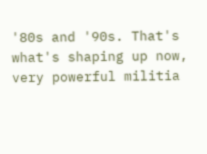'80s and '90s. That's what's shaping up now, very powerful militia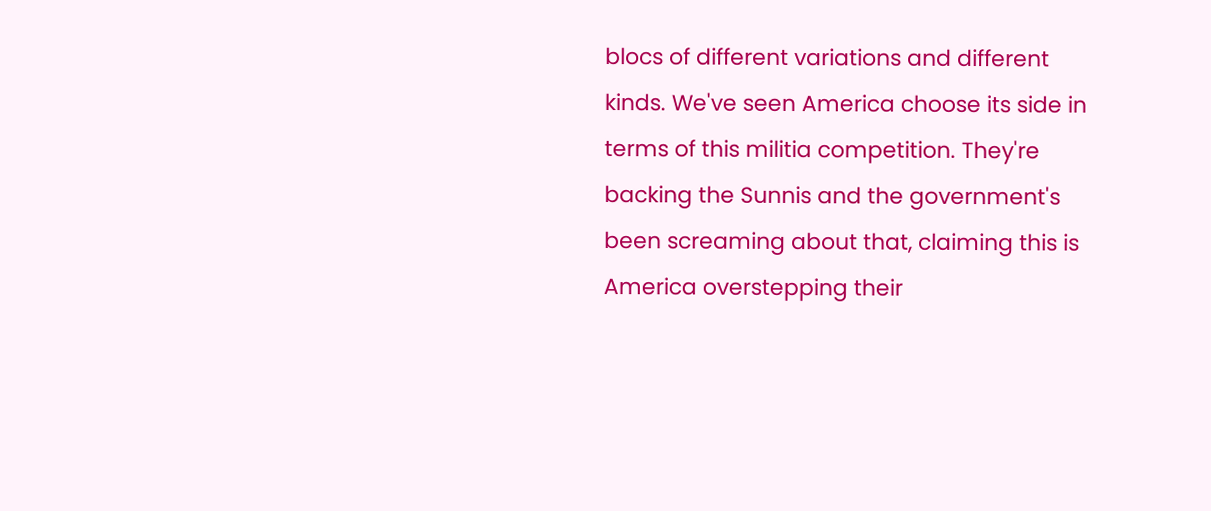blocs of different variations and different kinds. We've seen America choose its side in terms of this militia competition. They're backing the Sunnis and the government's been screaming about that, claiming this is America overstepping their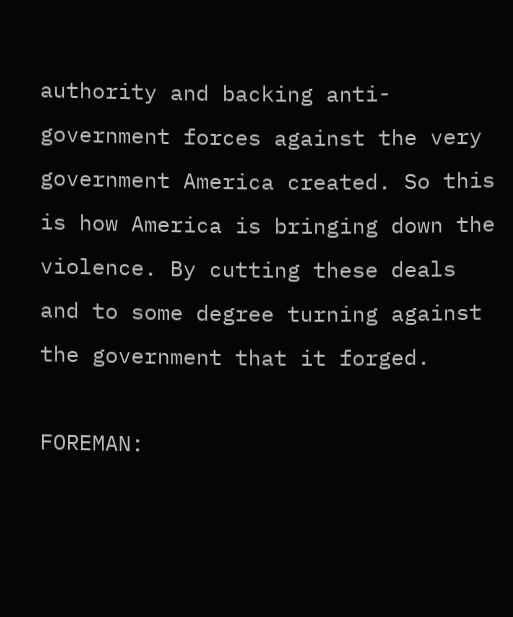authority and backing anti-government forces against the very government America created. So this is how America is bringing down the violence. By cutting these deals and to some degree turning against the government that it forged.

FOREMAN: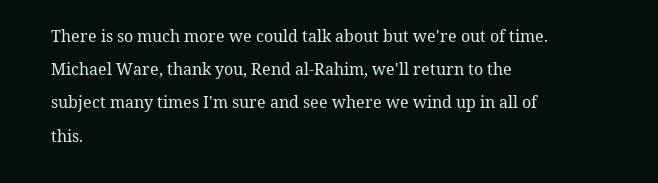There is so much more we could talk about but we're out of time. Michael Ware, thank you, Rend al-Rahim, we'll return to the subject many times I'm sure and see where we wind up in all of this.